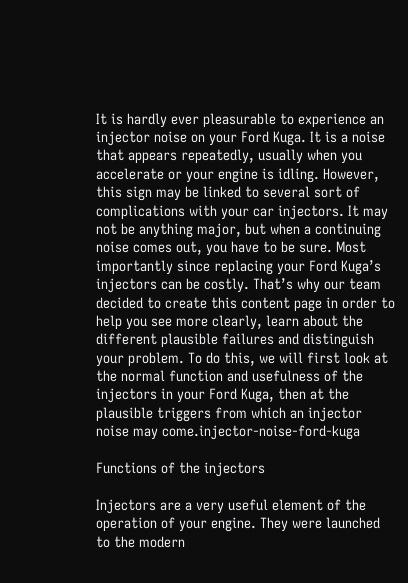It is hardly ever pleasurable to experience an injector noise on your Ford Kuga. It is a noise that appears repeatedly, usually when you accelerate or your engine is idling. However, this sign may be linked to several sort of complications with your car injectors. It may not be anything major, but when a continuing noise comes out, you have to be sure. Most importantly since replacing your Ford Kuga’s injectors can be costly. That’s why our team decided to create this content page in order to help you see more clearly, learn about the different plausible failures and distinguish your problem. To do this, we will first look at the normal function and usefulness of the injectors in your Ford Kuga, then at the plausible triggers from which an injector noise may come.injector-noise-ford-kuga

Functions of the injectors

Injectors are a very useful element of the operation of your engine. They were launched to the modern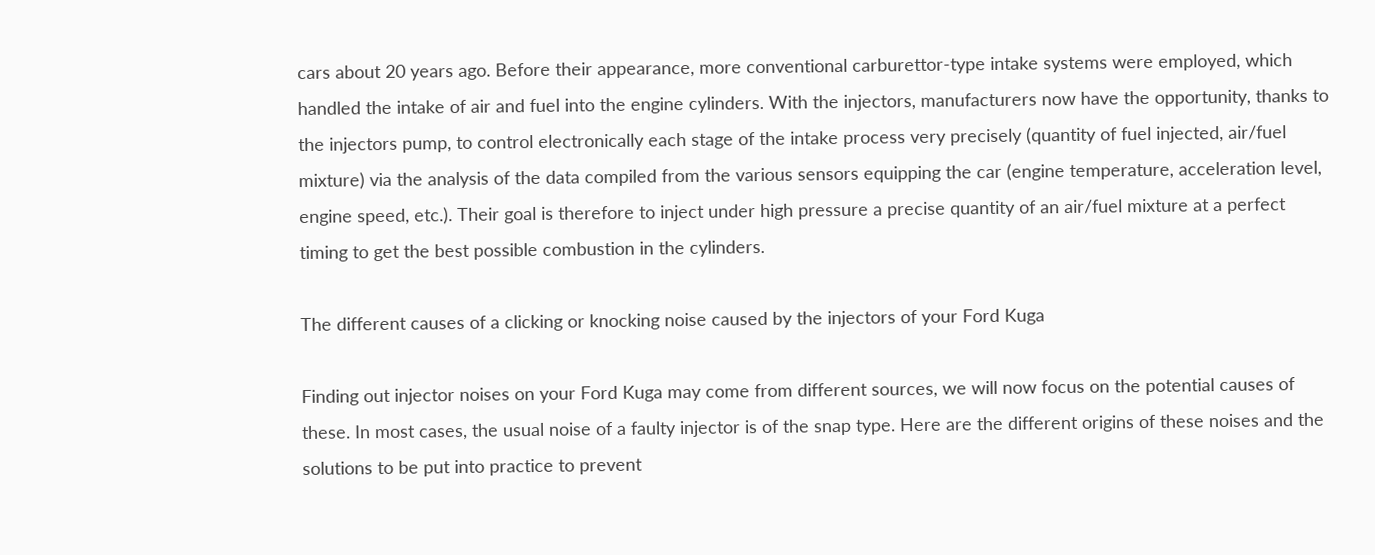cars about 20 years ago. Before their appearance, more conventional carburettor-type intake systems were employed, which handled the intake of air and fuel into the engine cylinders. With the injectors, manufacturers now have the opportunity, thanks to the injectors pump, to control electronically each stage of the intake process very precisely (quantity of fuel injected, air/fuel mixture) via the analysis of the data compiled from the various sensors equipping the car (engine temperature, acceleration level, engine speed, etc.). Their goal is therefore to inject under high pressure a precise quantity of an air/fuel mixture at a perfect timing to get the best possible combustion in the cylinders.

The different causes of a clicking or knocking noise caused by the injectors of your Ford Kuga

Finding out injector noises on your Ford Kuga may come from different sources, we will now focus on the potential causes of these. In most cases, the usual noise of a faulty injector is of the snap type. Here are the different origins of these noises and the solutions to be put into practice to prevent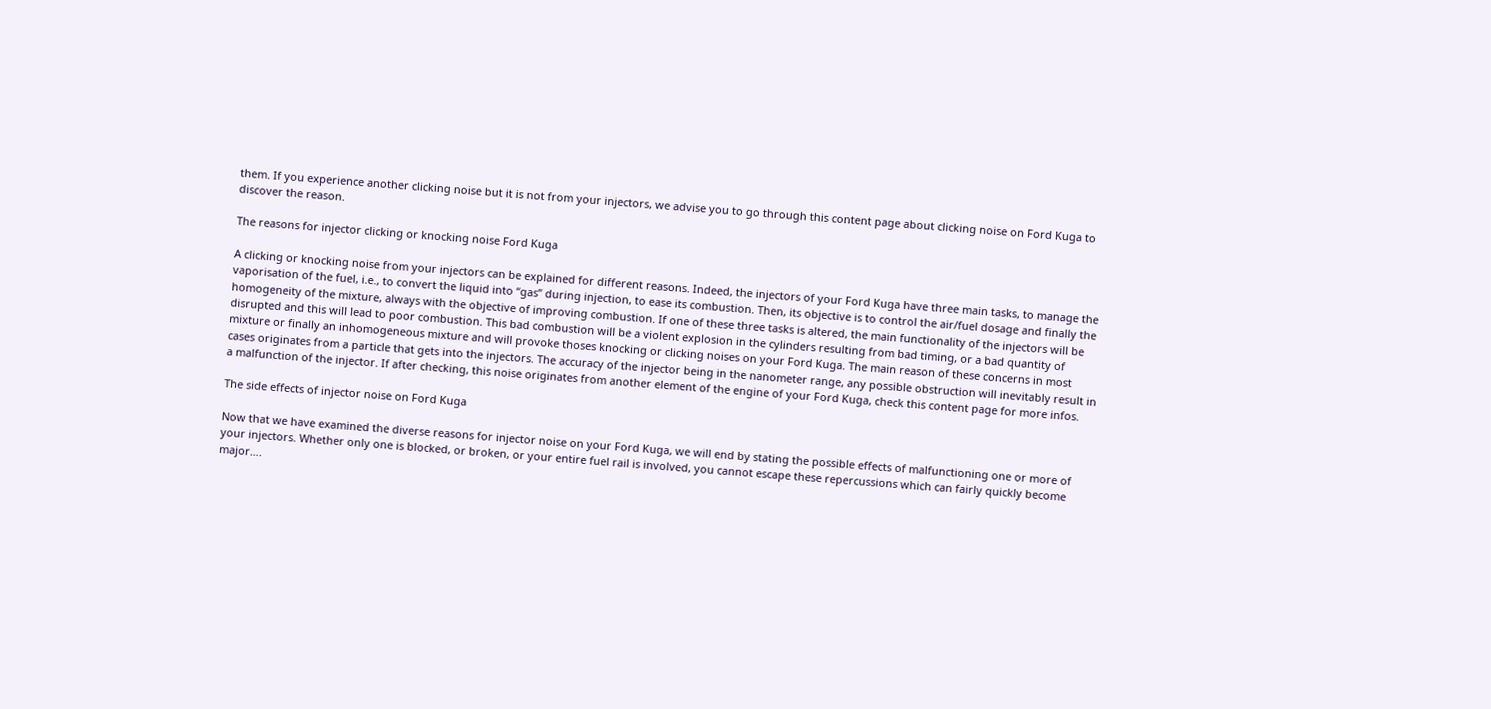them. If you experience another clicking noise but it is not from your injectors, we advise you to go through this content page about clicking noise on Ford Kuga to discover the reason.

The reasons for injector clicking or knocking noise Ford Kuga

A clicking or knocking noise from your injectors can be explained for different reasons. Indeed, the injectors of your Ford Kuga have three main tasks, to manage the vaporisation of the fuel, i.e., to convert the liquid into “gas” during injection, to ease its combustion. Then, its objective is to control the air/fuel dosage and finally the homogeneity of the mixture, always with the objective of improving combustion. If one of these three tasks is altered, the main functionality of the injectors will be disrupted and this will lead to poor combustion. This bad combustion will be a violent explosion in the cylinders resulting from bad timing, or a bad quantity of mixture or finally an inhomogeneous mixture and will provoke thoses knocking or clicking noises on your Ford Kuga. The main reason of these concerns in most cases originates from a particle that gets into the injectors. The accuracy of the injector being in the nanometer range, any possible obstruction will inevitably result in a malfunction of the injector. If after checking, this noise originates from another element of the engine of your Ford Kuga, check this content page for more infos.

The side effects of injector noise on Ford Kuga

Now that we have examined the diverse reasons for injector noise on your Ford Kuga, we will end by stating the possible effects of malfunctioning one or more of your injectors. Whether only one is blocked, or broken, or your entire fuel rail is involved, you cannot escape these repercussions which can fairly quickly become major….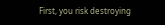First, you risk destroying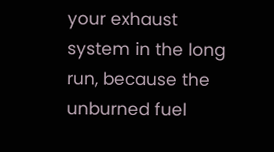your exhaust system in the long run, because the unburned fuel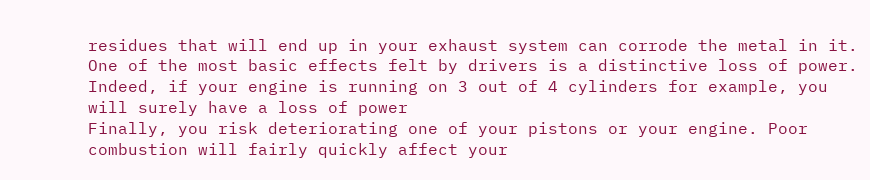residues that will end up in your exhaust system can corrode the metal in it.
One of the most basic effects felt by drivers is a distinctive loss of power. Indeed, if your engine is running on 3 out of 4 cylinders for example, you will surely have a loss of power
Finally, you risk deteriorating one of your pistons or your engine. Poor combustion will fairly quickly affect your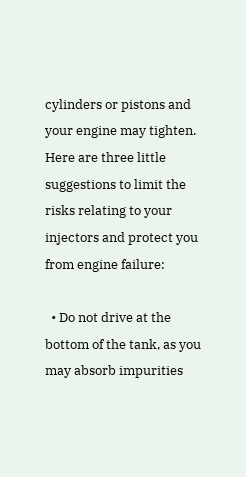cylinders or pistons and your engine may tighten.
Here are three little suggestions to limit the risks relating to your injectors and protect you from engine failure:

  • Do not drive at the bottom of the tank, as you may absorb impurities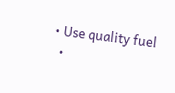• Use quality fuel
  •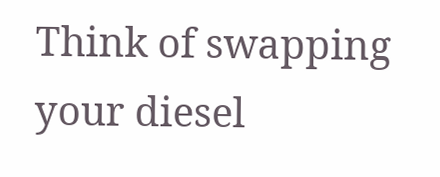Think of swapping your diesel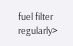fuel filter regularly>